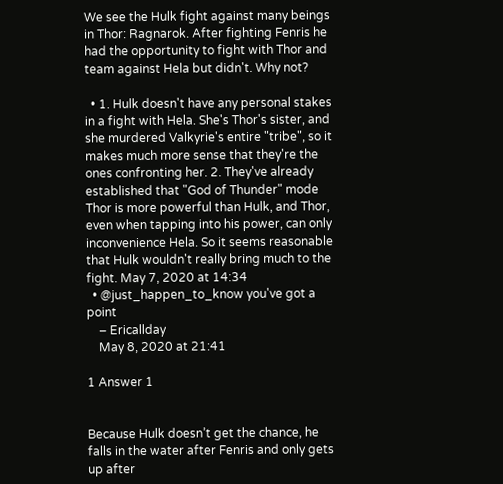We see the Hulk fight against many beings in Thor: Ragnarok. After fighting Fenris he had the opportunity to fight with Thor and team against Hela but didn't. Why not?

  • 1. Hulk doesn't have any personal stakes in a fight with Hela. She's Thor's sister, and she murdered Valkyrie's entire "tribe", so it makes much more sense that they're the ones confronting her. 2. They've already established that "God of Thunder" mode Thor is more powerful than Hulk, and Thor, even when tapping into his power, can only inconvenience Hela. So it seems reasonable that Hulk wouldn't really bring much to the fight. May 7, 2020 at 14:34
  • @just_happen_to_know you've got a point
    – Ericallday
    May 8, 2020 at 21:41

1 Answer 1


Because Hulk doesn’t get the chance, he falls in the water after Fenris and only gets up after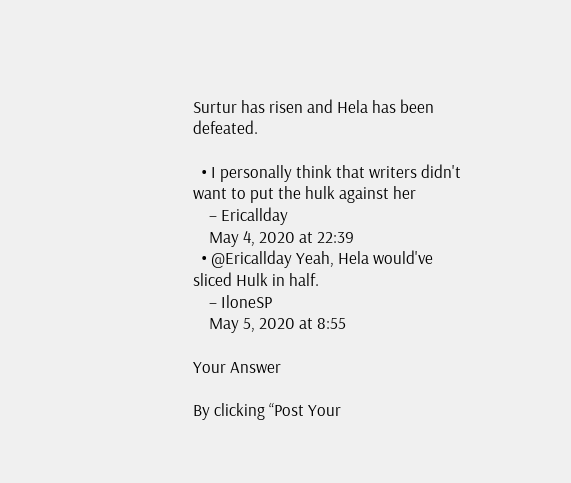Surtur has risen and Hela has been defeated.

  • I personally think that writers didn't want to put the hulk against her
    – Ericallday
    May 4, 2020 at 22:39
  • @Ericallday Yeah, Hela would've sliced Hulk in half.
    – IloneSP
    May 5, 2020 at 8:55

Your Answer

By clicking “Post Your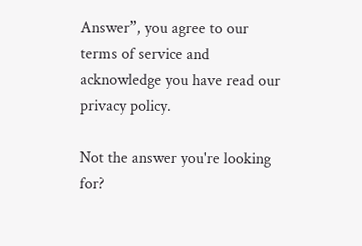Answer”, you agree to our terms of service and acknowledge you have read our privacy policy.

Not the answer you're looking for?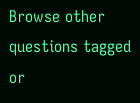Browse other questions tagged or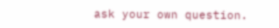ask your own question.